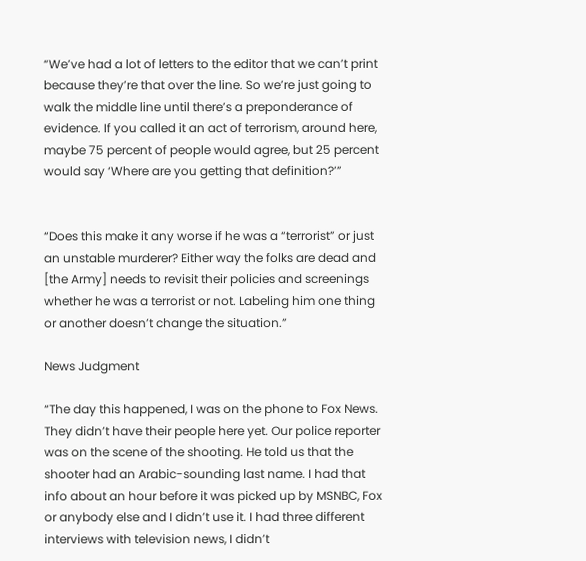“We’ve had a lot of letters to the editor that we can’t print because they’re that over the line. So we’re just going to walk the middle line until there’s a preponderance of evidence. If you called it an act of terrorism, around here, maybe 75 percent of people would agree, but 25 percent would say ‘Where are you getting that definition?’”


“Does this make it any worse if he was a “terrorist” or just an unstable murderer? Either way the folks are dead and [the Army] needs to revisit their policies and screenings whether he was a terrorist or not. Labeling him one thing or another doesn’t change the situation.”

News Judgment

“The day this happened, I was on the phone to Fox News. They didn’t have their people here yet. Our police reporter was on the scene of the shooting. He told us that the shooter had an Arabic-sounding last name. I had that info about an hour before it was picked up by MSNBC, Fox or anybody else and I didn’t use it. I had three different interviews with television news, I didn’t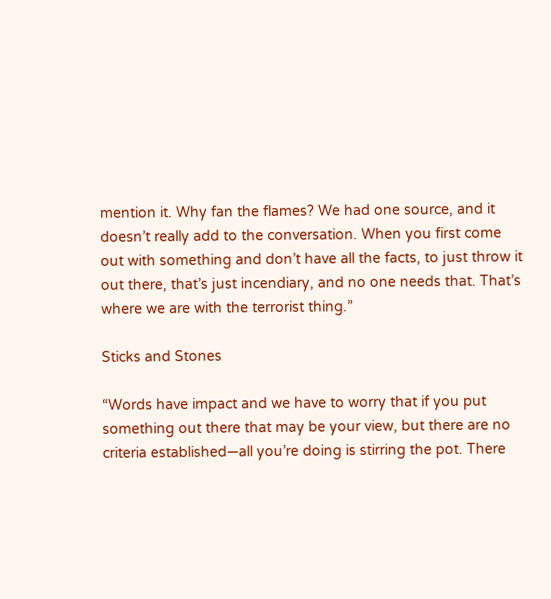mention it. Why fan the flames? We had one source, and it doesn’t really add to the conversation. When you first come out with something and don’t have all the facts, to just throw it out there, that’s just incendiary, and no one needs that. That’s where we are with the terrorist thing.”

Sticks and Stones

“Words have impact and we have to worry that if you put something out there that may be your view, but there are no criteria established—all you’re doing is stirring the pot. There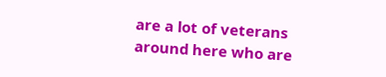are a lot of veterans around here who are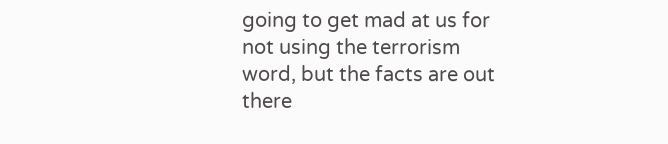going to get mad at us for not using the terrorism word, but the facts are out there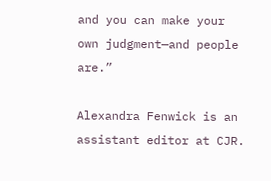and you can make your own judgment—and people are.”

Alexandra Fenwick is an assistant editor at CJR.